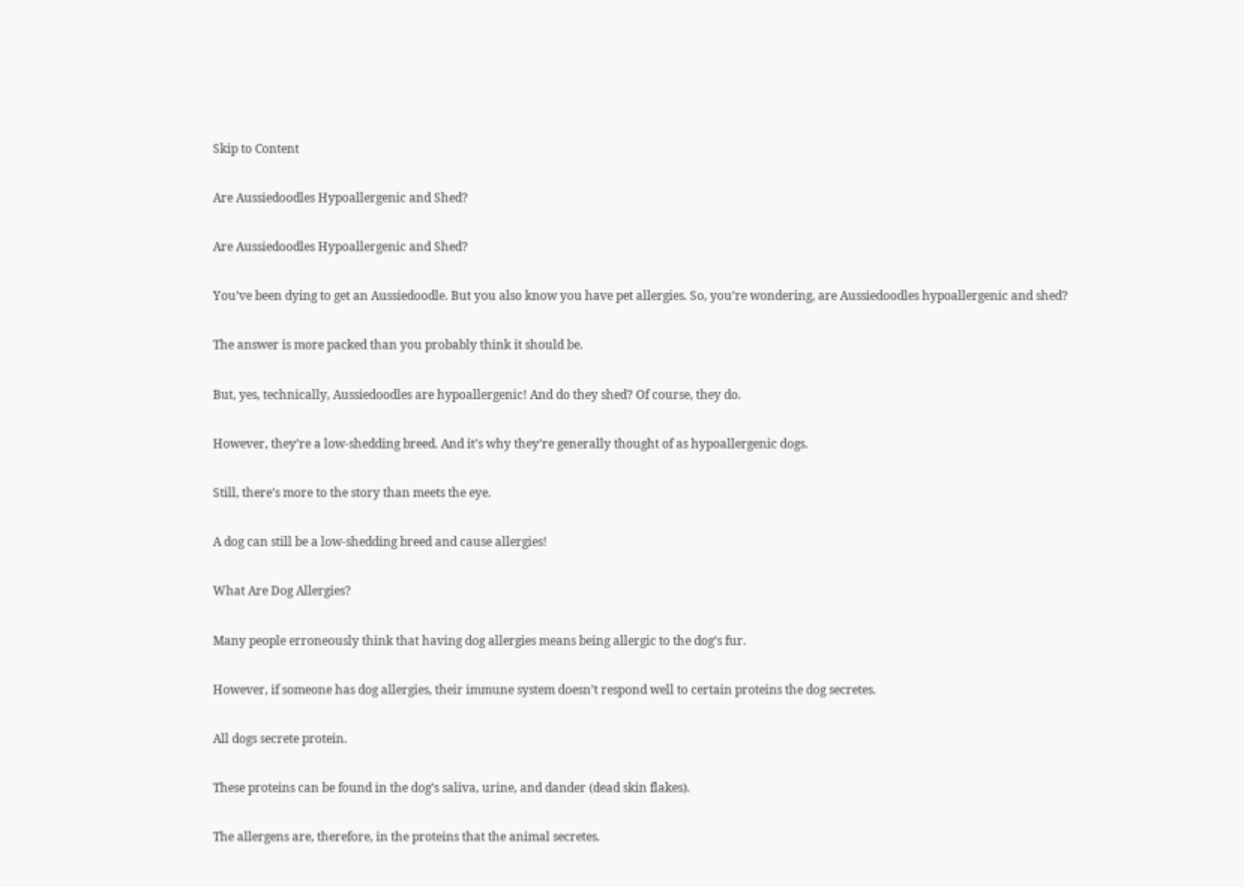Skip to Content

Are Aussiedoodles Hypoallergenic and Shed?

Are Aussiedoodles Hypoallergenic and Shed?

You’ve been dying to get an Aussiedoodle. But you also know you have pet allergies. So, you’re wondering, are Aussiedoodles hypoallergenic and shed?

The answer is more packed than you probably think it should be.

But, yes, technically, Aussiedoodles are hypoallergenic! And do they shed? Of course, they do.

However, they’re a low-shedding breed. And it’s why they’re generally thought of as hypoallergenic dogs.

Still, there’s more to the story than meets the eye.

A dog can still be a low-shedding breed and cause allergies!

What Are Dog Allergies?

Many people erroneously think that having dog allergies means being allergic to the dog’s fur.

However, if someone has dog allergies, their immune system doesn’t respond well to certain proteins the dog secretes.

All dogs secrete protein.

These proteins can be found in the dog’s saliva, urine, and dander (dead skin flakes).

The allergens are, therefore, in the proteins that the animal secretes.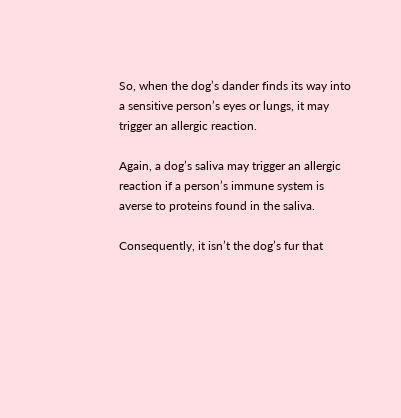So, when the dog’s dander finds its way into a sensitive person’s eyes or lungs, it may trigger an allergic reaction.

Again, a dog’s saliva may trigger an allergic reaction if a person’s immune system is averse to proteins found in the saliva.

Consequently, it isn’t the dog’s fur that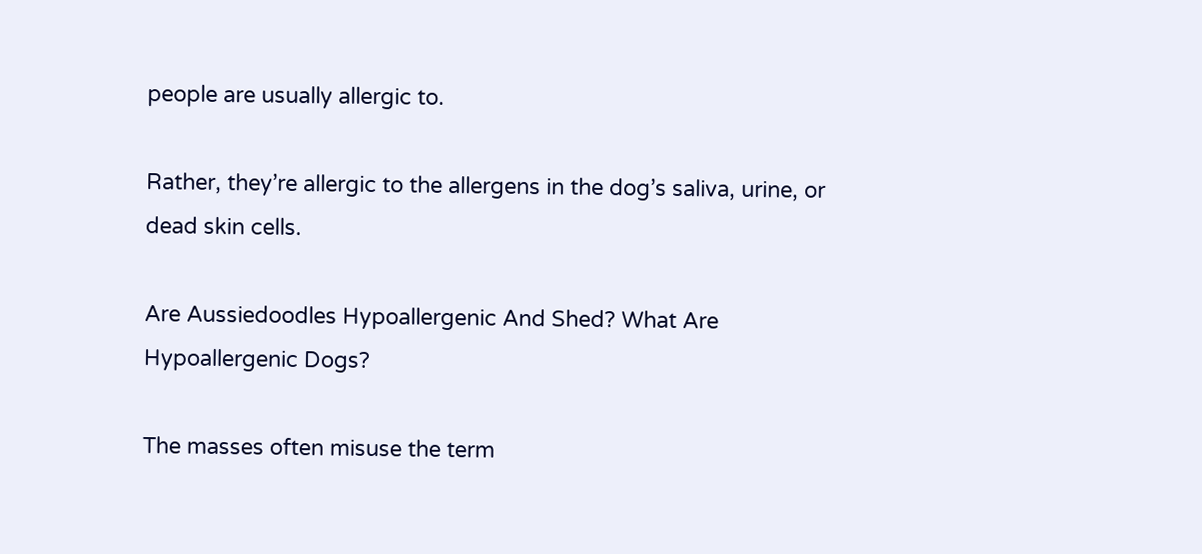people are usually allergic to.

Rather, they’re allergic to the allergens in the dog’s saliva, urine, or dead skin cells.

Are Aussiedoodles Hypoallergenic And Shed? What Are Hypoallergenic Dogs?

The masses often misuse the term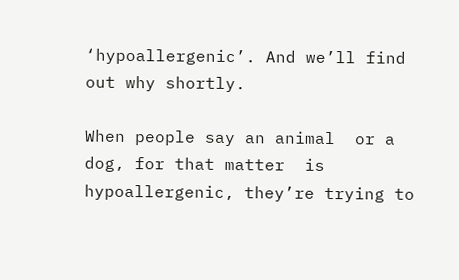‘hypoallergenic’. And we’ll find out why shortly.

When people say an animal  or a dog, for that matter  is hypoallergenic, they’re trying to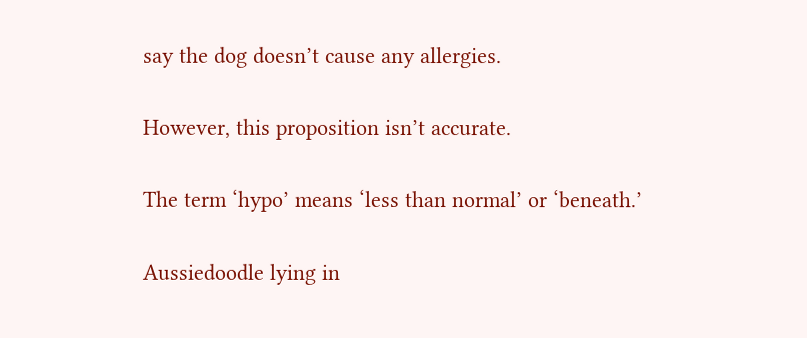say the dog doesn’t cause any allergies.

However, this proposition isn’t accurate.

The term ‘hypo’ means ‘less than normal’ or ‘beneath.’

Aussiedoodle lying in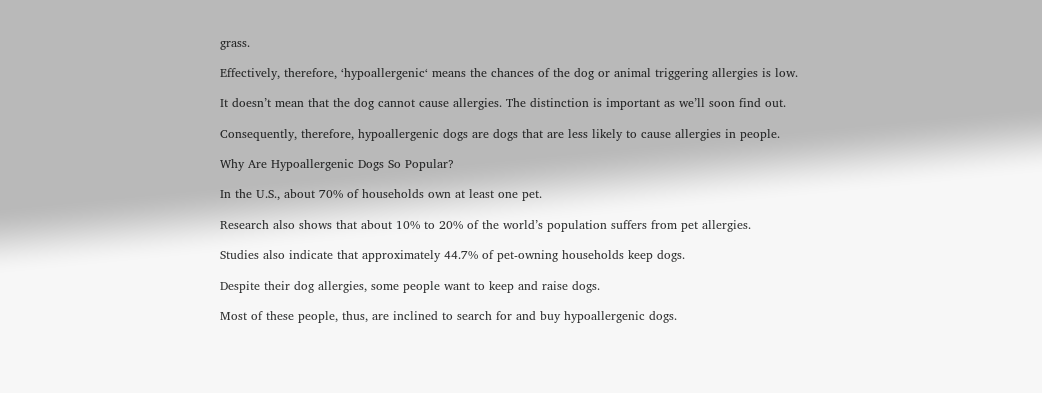grass.

Effectively, therefore, ‘hypoallergenic‘ means the chances of the dog or animal triggering allergies is low.

It doesn’t mean that the dog cannot cause allergies. The distinction is important as we’ll soon find out.

Consequently, therefore, hypoallergenic dogs are dogs that are less likely to cause allergies in people.

Why Are Hypoallergenic Dogs So Popular?

In the U.S., about 70% of households own at least one pet.

Research also shows that about 10% to 20% of the world’s population suffers from pet allergies.

Studies also indicate that approximately 44.7% of pet-owning households keep dogs.

Despite their dog allergies, some people want to keep and raise dogs.

Most of these people, thus, are inclined to search for and buy hypoallergenic dogs.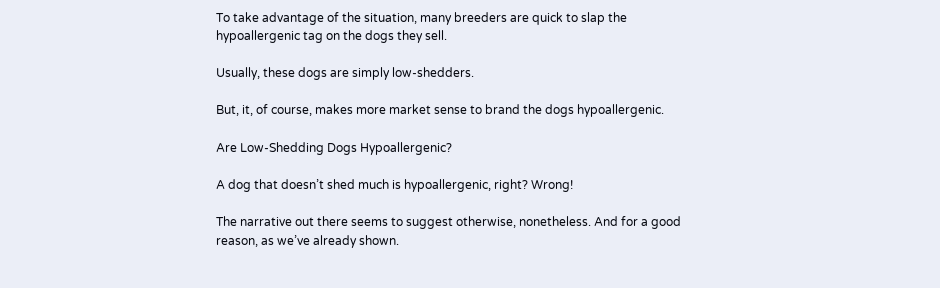To take advantage of the situation, many breeders are quick to slap the hypoallergenic tag on the dogs they sell.

Usually, these dogs are simply low-shedders.

But, it, of course, makes more market sense to brand the dogs hypoallergenic.

Are Low-Shedding Dogs Hypoallergenic?

A dog that doesn’t shed much is hypoallergenic, right? Wrong!

The narrative out there seems to suggest otherwise, nonetheless. And for a good reason, as we’ve already shown.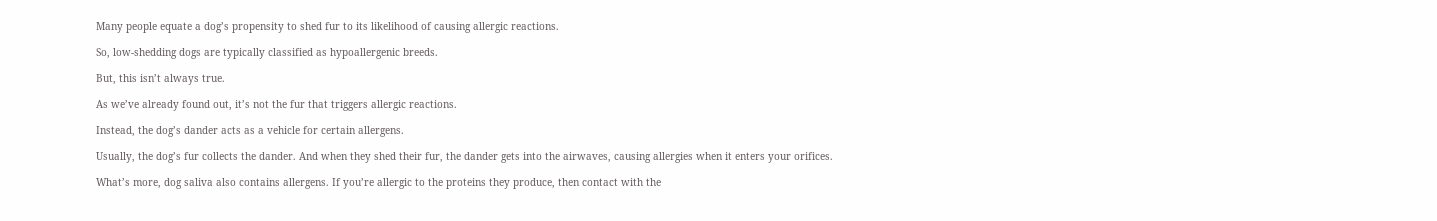Many people equate a dog’s propensity to shed fur to its likelihood of causing allergic reactions.

So, low-shedding dogs are typically classified as hypoallergenic breeds.

But, this isn’t always true.

As we’ve already found out, it’s not the fur that triggers allergic reactions.

Instead, the dog’s dander acts as a vehicle for certain allergens.

Usually, the dog’s fur collects the dander. And when they shed their fur, the dander gets into the airwaves, causing allergies when it enters your orifices.

What’s more, dog saliva also contains allergens. If you’re allergic to the proteins they produce, then contact with the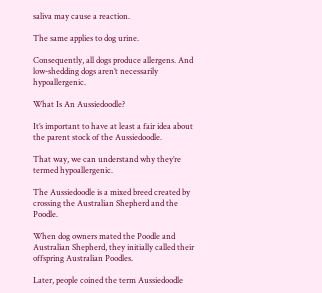saliva may cause a reaction.

The same applies to dog urine.

Consequently, all dogs produce allergens. And low-shedding dogs aren’t necessarily hypoallergenic.

What Is An Aussiedoodle?

It’s important to have at least a fair idea about the parent stock of the Aussiedoodle.

That way, we can understand why they’re termed hypoallergenic.

The Aussiedoodle is a mixed breed created by crossing the Australian Shepherd and the Poodle.

When dog owners mated the Poodle and Australian Shepherd, they initially called their offspring Australian Poodles.

Later, people coined the term Aussiedoodle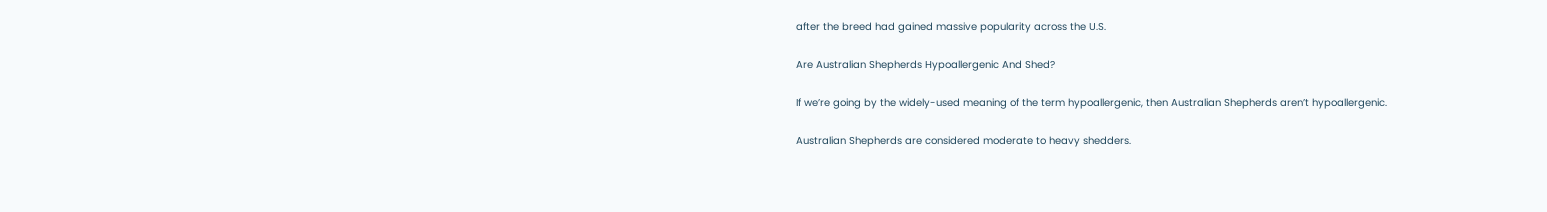after the breed had gained massive popularity across the U.S.

Are Australian Shepherds Hypoallergenic And Shed?

If we’re going by the widely-used meaning of the term hypoallergenic, then Australian Shepherds aren’t hypoallergenic.

Australian Shepherds are considered moderate to heavy shedders.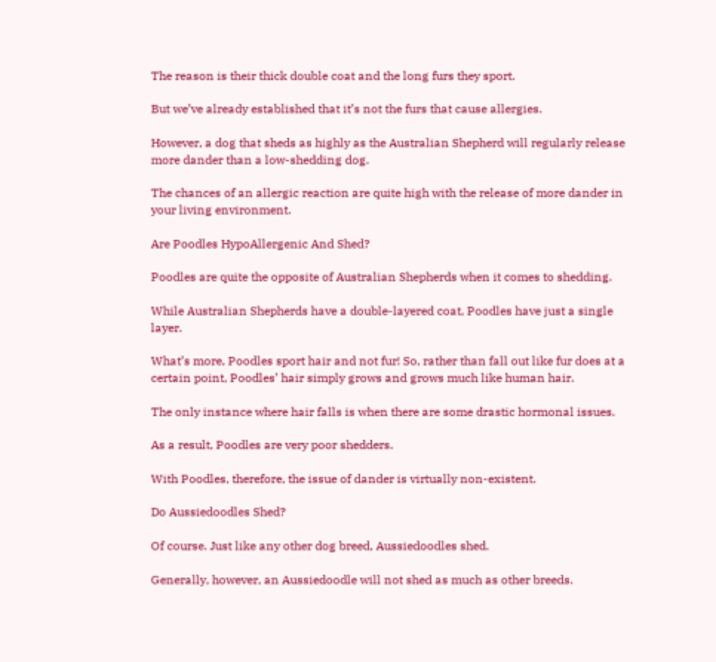The reason is their thick double coat and the long furs they sport.

But we’ve already established that it’s not the furs that cause allergies.

However, a dog that sheds as highly as the Australian Shepherd will regularly release more dander than a low-shedding dog.

The chances of an allergic reaction are quite high with the release of more dander in your living environment.

Are Poodles HypoAllergenic And Shed?

Poodles are quite the opposite of Australian Shepherds when it comes to shedding.

While Australian Shepherds have a double-layered coat, Poodles have just a single layer.

What’s more, Poodles sport hair and not fur! So, rather than fall out like fur does at a certain point, Poodles’ hair simply grows and grows much like human hair.

The only instance where hair falls is when there are some drastic hormonal issues.

As a result, Poodles are very poor shedders.

With Poodles, therefore, the issue of dander is virtually non-existent.

Do Aussiedoodles Shed?

Of course. Just like any other dog breed, Aussiedoodles shed.

Generally, however, an Aussiedoodle will not shed as much as other breeds.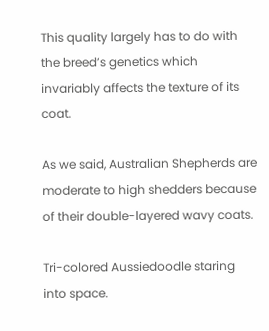This quality largely has to do with the breed’s genetics which invariably affects the texture of its coat.

As we said, Australian Shepherds are moderate to high shedders because of their double-layered wavy coats.

Tri-colored Aussiedoodle staring into space.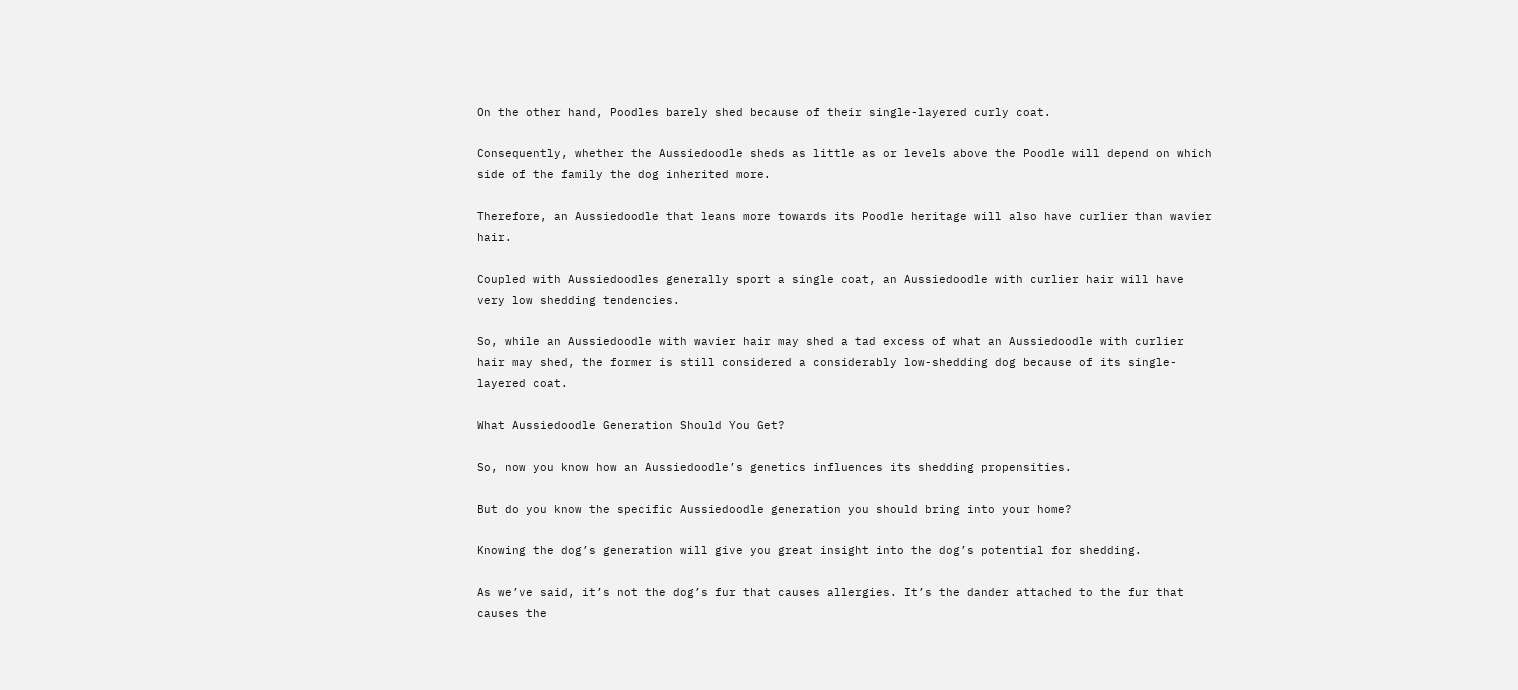On the other hand, Poodles barely shed because of their single-layered curly coat.

Consequently, whether the Aussiedoodle sheds as little as or levels above the Poodle will depend on which side of the family the dog inherited more.

Therefore, an Aussiedoodle that leans more towards its Poodle heritage will also have curlier than wavier hair.

Coupled with Aussiedoodles generally sport a single coat, an Aussiedoodle with curlier hair will have very low shedding tendencies.

So, while an Aussiedoodle with wavier hair may shed a tad excess of what an Aussiedoodle with curlier hair may shed, the former is still considered a considerably low-shedding dog because of its single-layered coat.

What Aussiedoodle Generation Should You Get?

So, now you know how an Aussiedoodle’s genetics influences its shedding propensities.

But do you know the specific Aussiedoodle generation you should bring into your home?

Knowing the dog’s generation will give you great insight into the dog’s potential for shedding.

As we’ve said, it’s not the dog’s fur that causes allergies. It’s the dander attached to the fur that causes the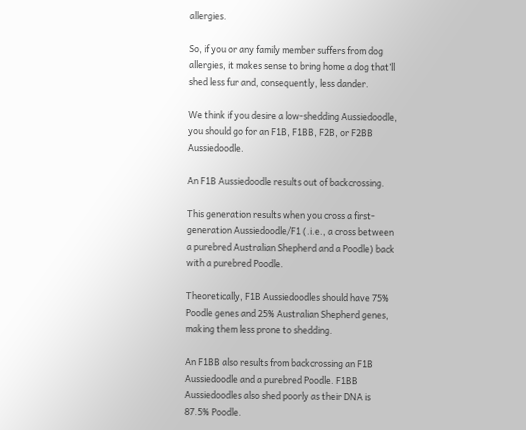allergies.

So, if you or any family member suffers from dog allergies, it makes sense to bring home a dog that’ll shed less fur and, consequently, less dander.

We think if you desire a low-shedding Aussiedoodle, you should go for an F1B, F1BB, F2B, or F2BB Aussiedoodle.

An F1B Aussiedoodle results out of backcrossing.

This generation results when you cross a first-generation Aussiedoodle/F1 (.i.e., a cross between a purebred Australian Shepherd and a Poodle) back with a purebred Poodle.

Theoretically, F1B Aussiedoodles should have 75% Poodle genes and 25% Australian Shepherd genes, making them less prone to shedding.

An F1BB also results from backcrossing an F1B Aussiedoodle and a purebred Poodle. F1BB Aussiedoodles also shed poorly as their DNA is 87.5% Poodle.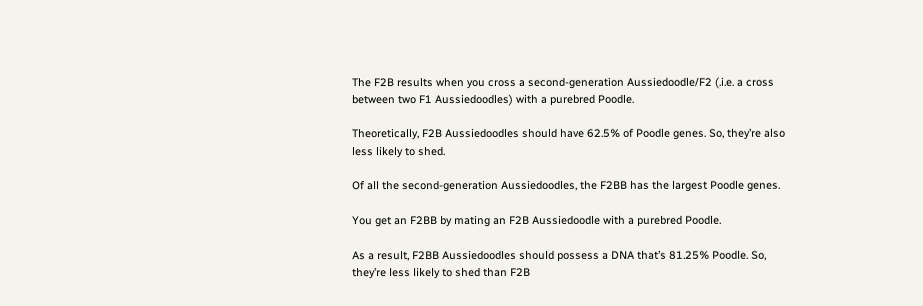The F2B results when you cross a second-generation Aussiedoodle/F2 (.i.e. a cross between two F1 Aussiedoodles) with a purebred Poodle.

Theoretically, F2B Aussiedoodles should have 62.5% of Poodle genes. So, they’re also less likely to shed.

Of all the second-generation Aussiedoodles, the F2BB has the largest Poodle genes.

You get an F2BB by mating an F2B Aussiedoodle with a purebred Poodle.

As a result, F2BB Aussiedoodles should possess a DNA that’s 81.25% Poodle. So, they’re less likely to shed than F2B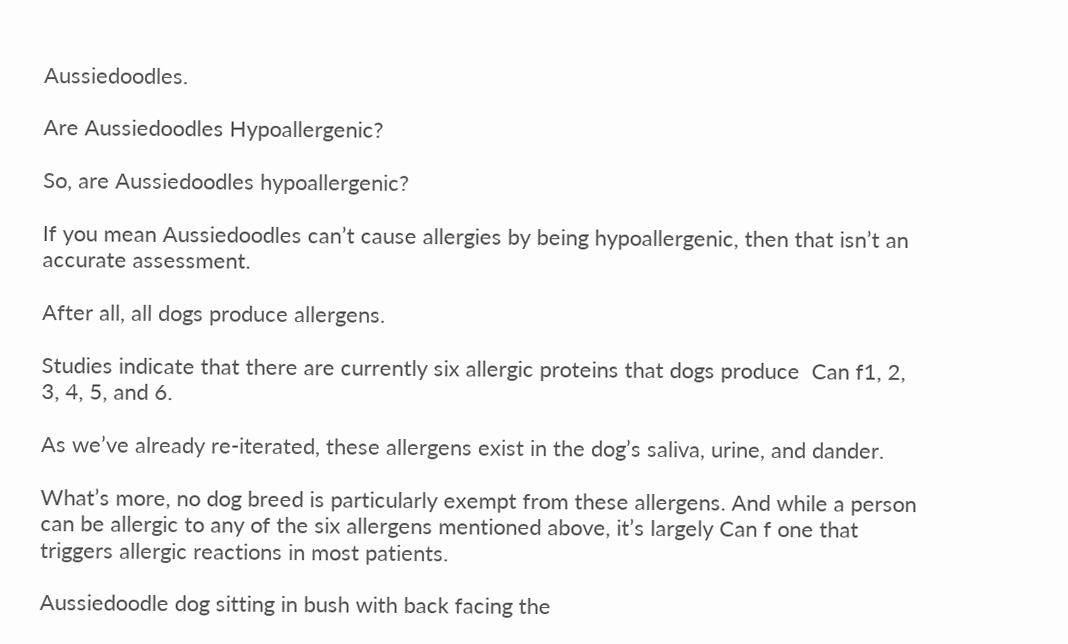Aussiedoodles.

Are Aussiedoodles Hypoallergenic?

So, are Aussiedoodles hypoallergenic?

If you mean Aussiedoodles can’t cause allergies by being hypoallergenic, then that isn’t an accurate assessment.

After all, all dogs produce allergens.

Studies indicate that there are currently six allergic proteins that dogs produce  Can f1, 2, 3, 4, 5, and 6.

As we’ve already re-iterated, these allergens exist in the dog’s saliva, urine, and dander.

What’s more, no dog breed is particularly exempt from these allergens. And while a person can be allergic to any of the six allergens mentioned above, it’s largely Can f one that triggers allergic reactions in most patients.

Aussiedoodle dog sitting in bush with back facing the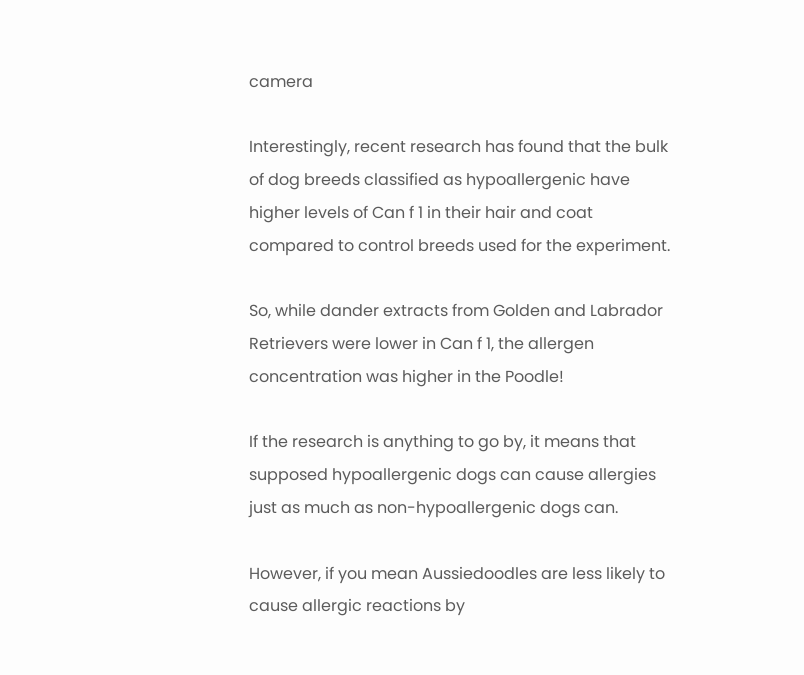camera

Interestingly, recent research has found that the bulk of dog breeds classified as hypoallergenic have higher levels of Can f 1 in their hair and coat compared to control breeds used for the experiment.

So, while dander extracts from Golden and Labrador Retrievers were lower in Can f 1, the allergen concentration was higher in the Poodle!

If the research is anything to go by, it means that supposed hypoallergenic dogs can cause allergies just as much as non-hypoallergenic dogs can.

However, if you mean Aussiedoodles are less likely to cause allergic reactions by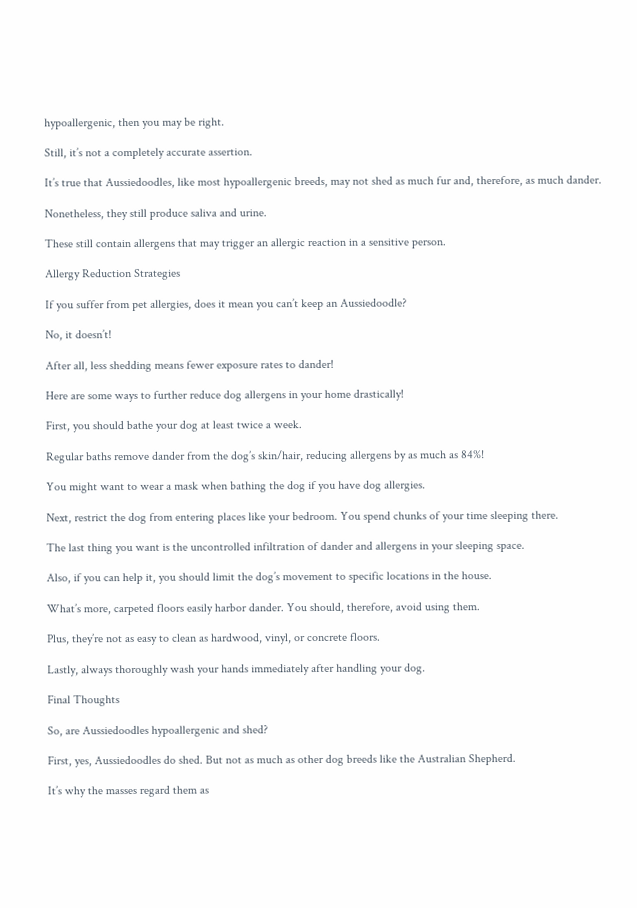hypoallergenic, then you may be right.

Still, it’s not a completely accurate assertion.

It’s true that Aussiedoodles, like most hypoallergenic breeds, may not shed as much fur and, therefore, as much dander.

Nonetheless, they still produce saliva and urine.

These still contain allergens that may trigger an allergic reaction in a sensitive person.

Allergy Reduction Strategies

If you suffer from pet allergies, does it mean you can’t keep an Aussiedoodle?

No, it doesn’t!

After all, less shedding means fewer exposure rates to dander!

Here are some ways to further reduce dog allergens in your home drastically!

First, you should bathe your dog at least twice a week.

Regular baths remove dander from the dog’s skin/hair, reducing allergens by as much as 84%!

You might want to wear a mask when bathing the dog if you have dog allergies.

Next, restrict the dog from entering places like your bedroom. You spend chunks of your time sleeping there.

The last thing you want is the uncontrolled infiltration of dander and allergens in your sleeping space.

Also, if you can help it, you should limit the dog’s movement to specific locations in the house.

What’s more, carpeted floors easily harbor dander. You should, therefore, avoid using them.

Plus, they’re not as easy to clean as hardwood, vinyl, or concrete floors.

Lastly, always thoroughly wash your hands immediately after handling your dog.

Final Thoughts

So, are Aussiedoodles hypoallergenic and shed?

First, yes, Aussiedoodles do shed. But not as much as other dog breeds like the Australian Shepherd.

It’s why the masses regard them as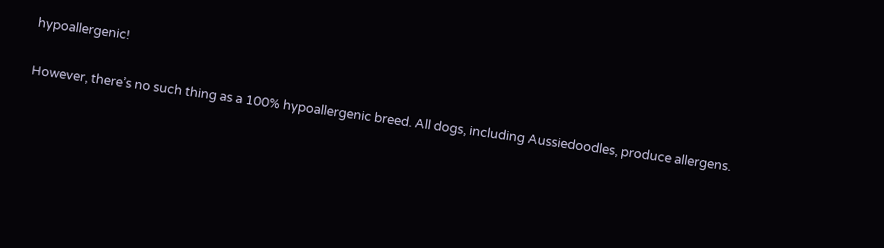hypoallergenic!

However, there’s no such thing as a 100% hypoallergenic breed. All dogs, including Aussiedoodles, produce allergens.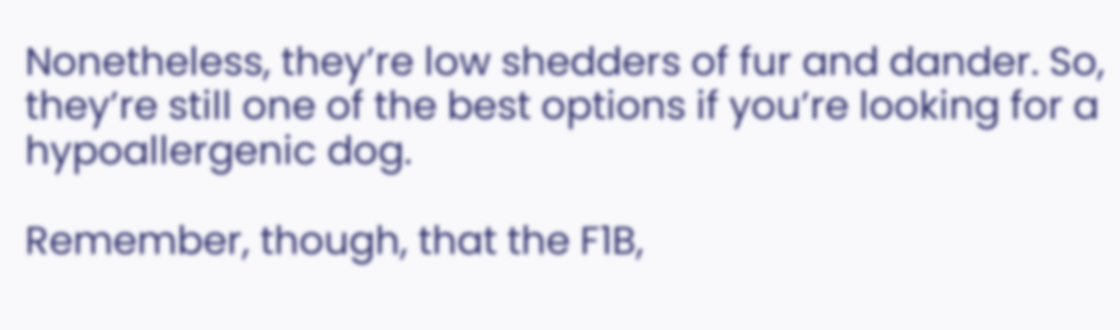Nonetheless, they’re low shedders of fur and dander. So, they’re still one of the best options if you’re looking for a hypoallergenic dog.

Remember, though, that the F1B,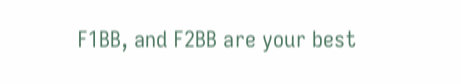F1BB, and F2BB are your best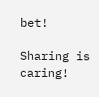bet!

Sharing is caring!